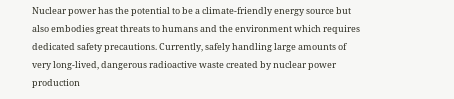Nuclear power has the potential to be a climate-friendly energy source but also embodies great threats to humans and the environment which requires dedicated safety precautions. Currently, safely handling large amounts of very long-lived, dangerous radioactive waste created by nuclear power production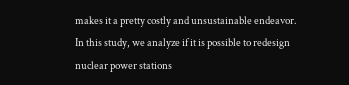makes it a pretty costly and unsustainable endeavor. In this study, we analyze if it is possible to redesign nuclear power stations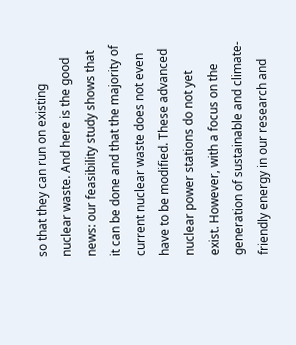so that they can run on existing nuclear waste. And here is the good news: our feasibility study shows that it can be done and that the majority of current nuclear waste does not even have to be modified. These advanced nuclear power stations do not yet exist. However, with a focus on the generation of sustainable and climate-friendly energy in our research and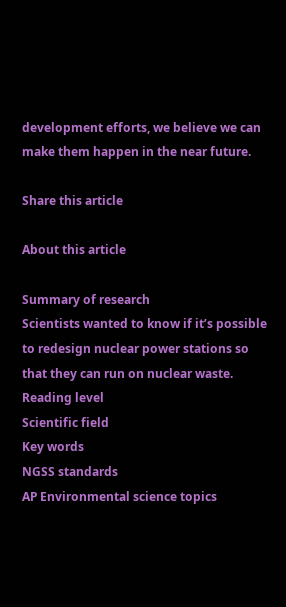development efforts, we believe we can make them happen in the near future.

Share this article

About this article

Summary of research
Scientists wanted to know if it’s possible to redesign nuclear power stations so that they can run on nuclear waste.
Reading level
Scientific field
Key words
NGSS standards
AP Environmental science topics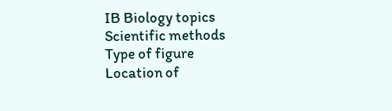IB Biology topics
Scientific methods
Type of figure
Location of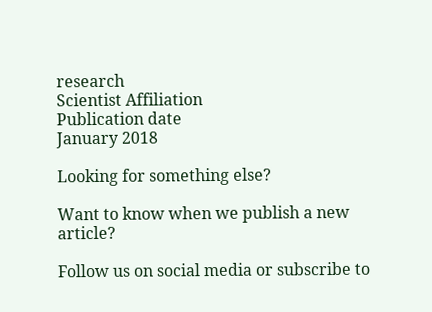research
Scientist Affiliation
Publication date
January 2018

Looking for something else?

Want to know when we publish a new article?

Follow us on social media or subscribe to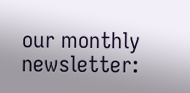our monthly newsletter: